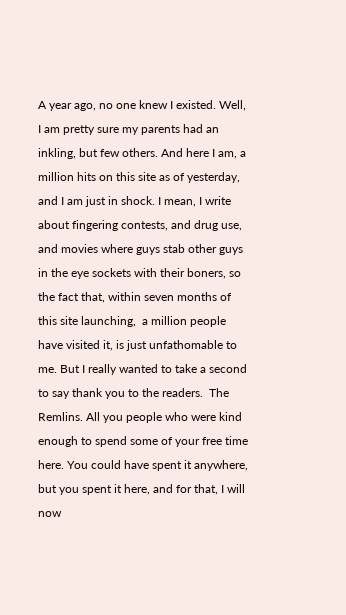A year ago, no one knew I existed. Well, I am pretty sure my parents had an inkling, but few others. And here I am, a million hits on this site as of yesterday, and I am just in shock. I mean, I write about fingering contests, and drug use, and movies where guys stab other guys in the eye sockets with their boners, so the fact that, within seven months of this site launching,  a million people have visited it, is just unfathomable to me. But I really wanted to take a second to say thank you to the readers.  The Remlins. All you people who were kind enough to spend some of your free time here. You could have spent it anywhere, but you spent it here, and for that, I will now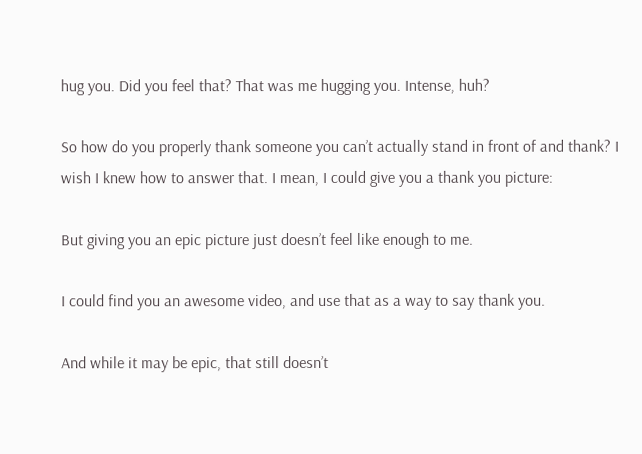hug you. Did you feel that? That was me hugging you. Intense, huh?

So how do you properly thank someone you can’t actually stand in front of and thank? I wish I knew how to answer that. I mean, I could give you a thank you picture:

But giving you an epic picture just doesn’t feel like enough to me.

I could find you an awesome video, and use that as a way to say thank you.

And while it may be epic, that still doesn’t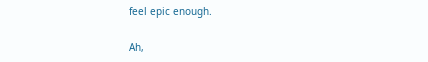feel epic enough.

Ah,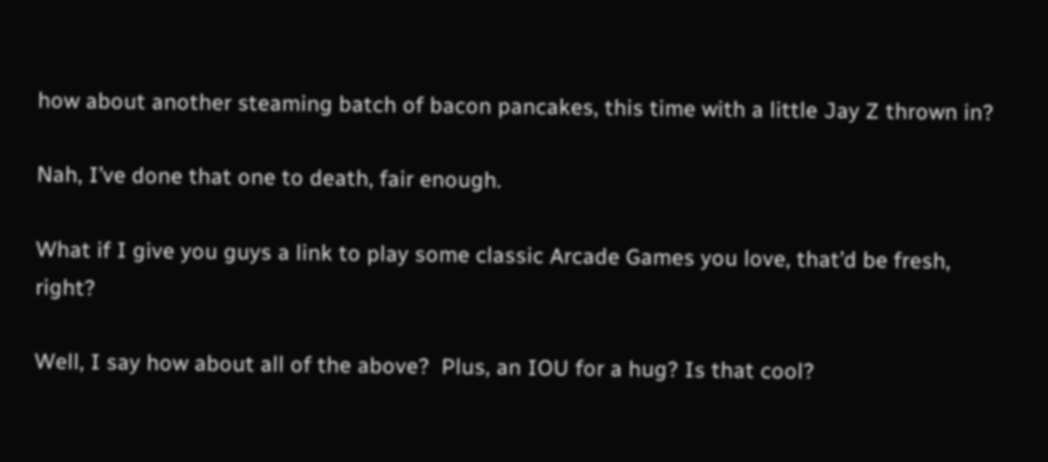how about another steaming batch of bacon pancakes, this time with a little Jay Z thrown in?

Nah, I’ve done that one to death, fair enough.

What if I give you guys a link to play some classic Arcade Games you love, that’d be fresh, right?

Well, I say how about all of the above?  Plus, an IOU for a hug? Is that cool?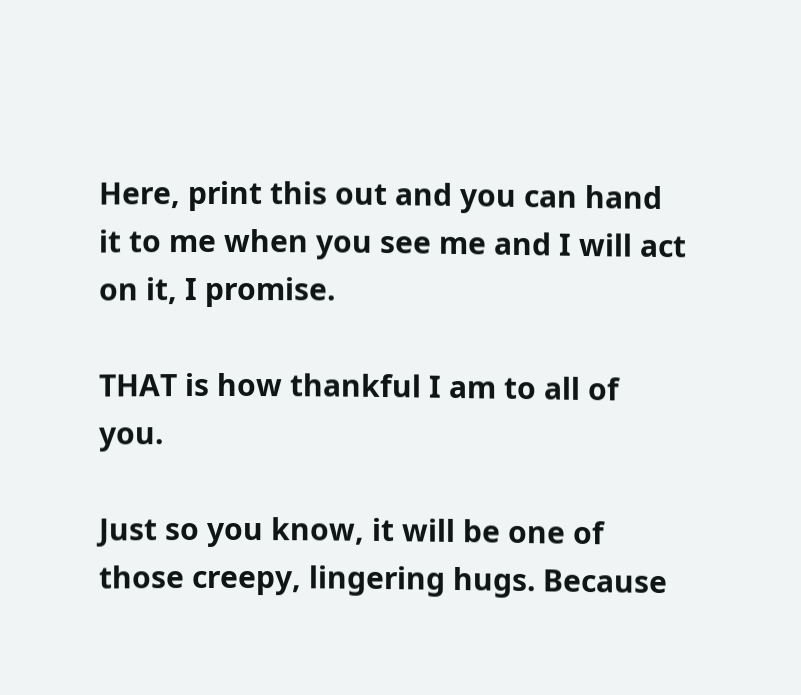Here, print this out and you can hand it to me when you see me and I will act on it, I promise.

THAT is how thankful I am to all of you.

Just so you know, it will be one of those creepy, lingering hugs. Because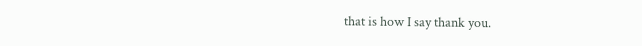that is how I say thank you.